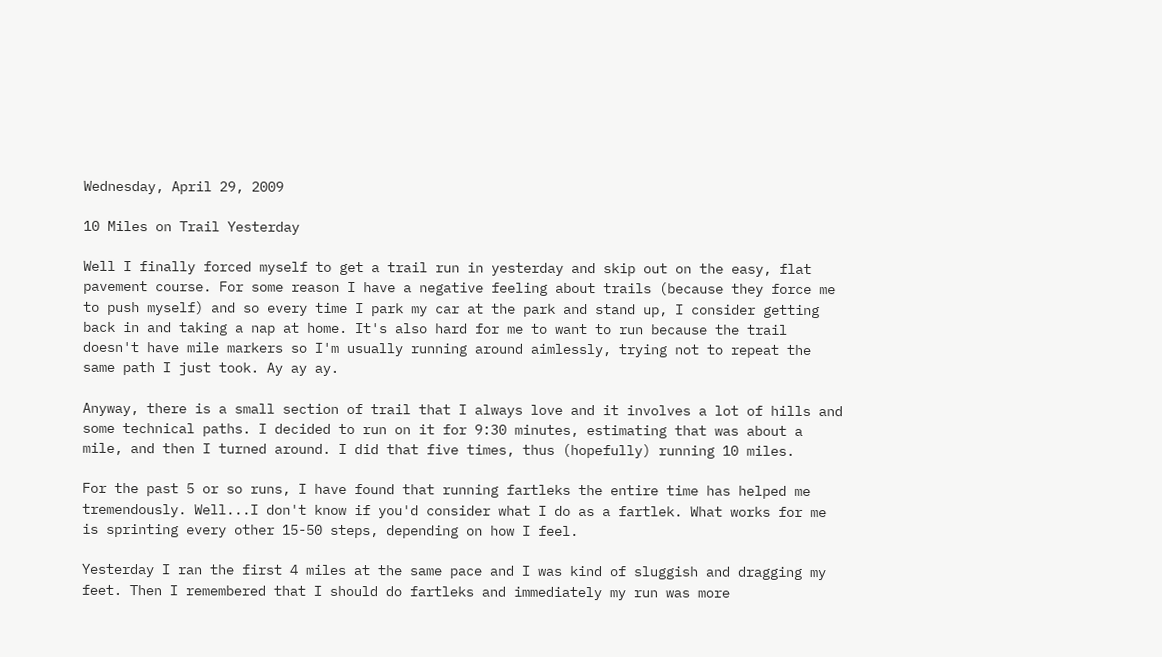Wednesday, April 29, 2009

10 Miles on Trail Yesterday

Well I finally forced myself to get a trail run in yesterday and skip out on the easy, flat pavement course. For some reason I have a negative feeling about trails (because they force me to push myself) and so every time I park my car at the park and stand up, I consider getting back in and taking a nap at home. It's also hard for me to want to run because the trail doesn't have mile markers so I'm usually running around aimlessly, trying not to repeat the same path I just took. Ay ay ay.

Anyway, there is a small section of trail that I always love and it involves a lot of hills and some technical paths. I decided to run on it for 9:30 minutes, estimating that was about a mile, and then I turned around. I did that five times, thus (hopefully) running 10 miles.

For the past 5 or so runs, I have found that running fartleks the entire time has helped me tremendously. Well...I don't know if you'd consider what I do as a fartlek. What works for me is sprinting every other 15-50 steps, depending on how I feel.

Yesterday I ran the first 4 miles at the same pace and I was kind of sluggish and dragging my feet. Then I remembered that I should do fartleks and immediately my run was more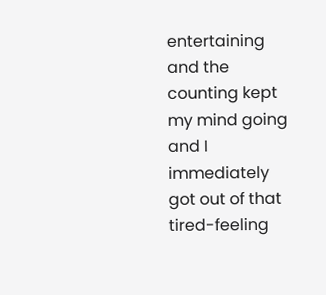entertaining and the counting kept my mind going and I immediately got out of that tired-feeling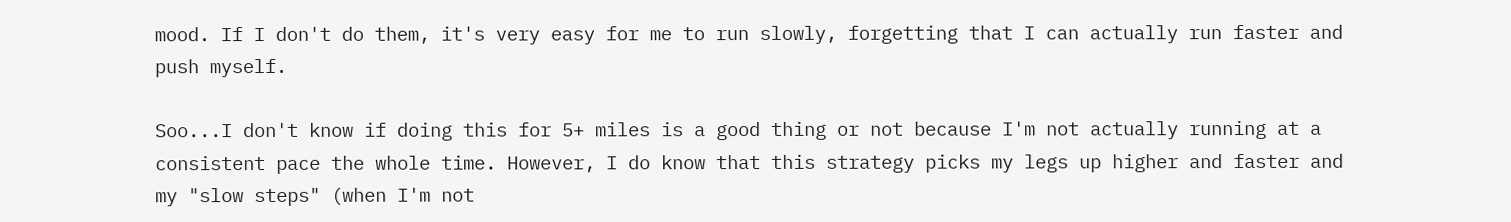mood. If I don't do them, it's very easy for me to run slowly, forgetting that I can actually run faster and push myself.

Soo...I don't know if doing this for 5+ miles is a good thing or not because I'm not actually running at a consistent pace the whole time. However, I do know that this strategy picks my legs up higher and faster and my "slow steps" (when I'm not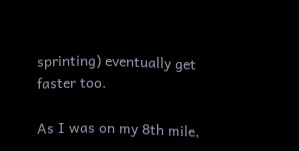sprinting) eventually get faster too.

As I was on my 8th mile,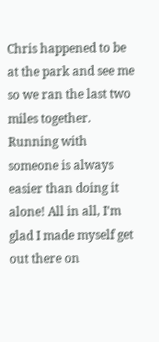Chris happened to be at the park and see me so we ran the last two miles together. Running with someone is always easier than doing it alone! All in all, I'm glad I made myself get out there on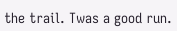the trail. Twas a good run.